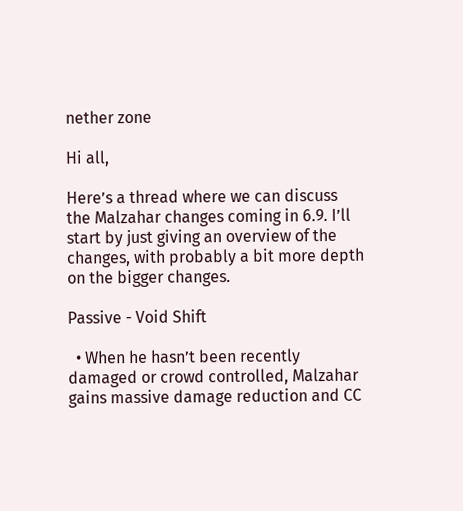nether zone

Hi all,

Here’s a thread where we can discuss the Malzahar changes coming in 6.9. I’ll start by just giving an overview of the changes, with probably a bit more depth on the bigger changes.

Passive - Void Shift

  • When he hasn’t been recently damaged or crowd controlled, Malzahar gains massive damage reduction and CC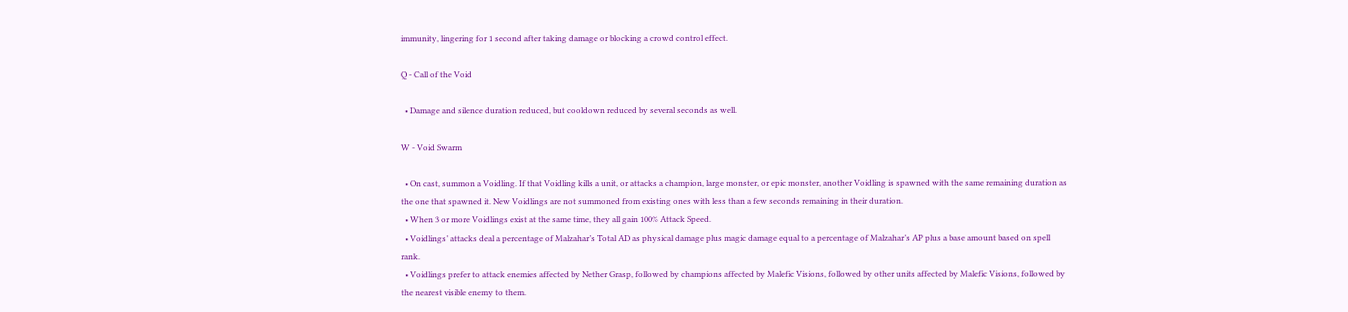immunity, lingering for 1 second after taking damage or blocking a crowd control effect.

Q - Call of the Void

  • Damage and silence duration reduced, but cooldown reduced by several seconds as well.

W - Void Swarm

  • On cast, summon a Voidling. If that Voidling kills a unit, or attacks a champion, large monster, or epic monster, another Voidling is spawned with the same remaining duration as the one that spawned it. New Voidlings are not summoned from existing ones with less than a few seconds remaining in their duration.
  • When 3 or more Voidlings exist at the same time, they all gain 100% Attack Speed.
  • Voidlings’ attacks deal a percentage of Malzahar’s Total AD as physical damage plus magic damage equal to a percentage of Malzahar’s AP plus a base amount based on spell rank.
  • Voidlings prefer to attack enemies affected by Nether Grasp, followed by champions affected by Malefic Visions, followed by other units affected by Malefic Visions, followed by the nearest visible enemy to them.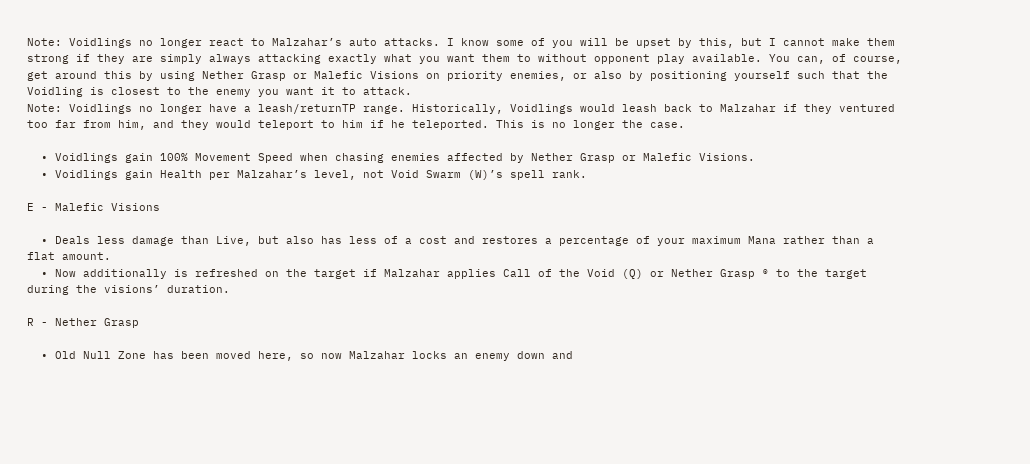Note: Voidlings no longer react to Malzahar’s auto attacks. I know some of you will be upset by this, but I cannot make them strong if they are simply always attacking exactly what you want them to without opponent play available. You can, of course, get around this by using Nether Grasp or Malefic Visions on priority enemies, or also by positioning yourself such that the Voidling is closest to the enemy you want it to attack.
Note: Voidlings no longer have a leash/returnTP range. Historically, Voidlings would leash back to Malzahar if they ventured too far from him, and they would teleport to him if he teleported. This is no longer the case.

  • Voidlings gain 100% Movement Speed when chasing enemies affected by Nether Grasp or Malefic Visions.
  • Voidlings gain Health per Malzahar’s level, not Void Swarm (W)’s spell rank.

E - Malefic Visions

  • Deals less damage than Live, but also has less of a cost and restores a percentage of your maximum Mana rather than a flat amount.
  • Now additionally is refreshed on the target if Malzahar applies Call of the Void (Q) or Nether Grasp ® to the target during the visions’ duration.

R - Nether Grasp

  • Old Null Zone has been moved here, so now Malzahar locks an enemy down and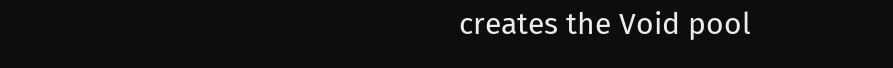creates the Void pool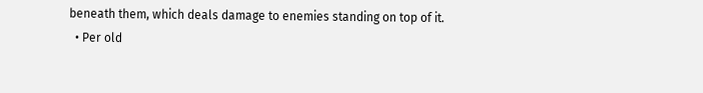beneath them, which deals damage to enemies standing on top of it.
  • Per old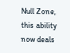Null Zone, this ability now deals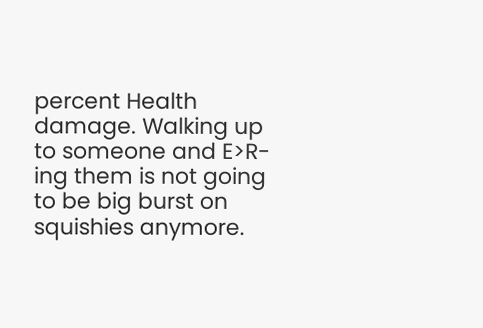percent Health damage. Walking up to someone and E>R-ing them is not going to be big burst on squishies anymore.